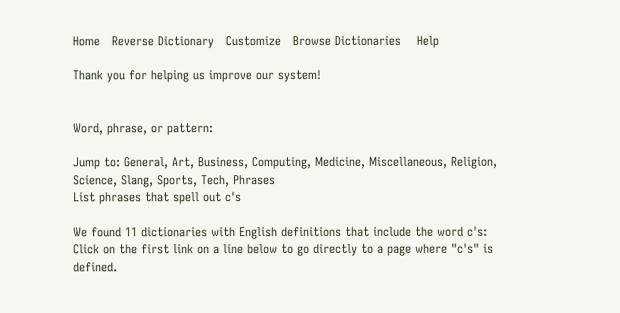Home   Reverse Dictionary   Customize   Browse Dictionaries    Help

Thank you for helping us improve our system!


Word, phrase, or pattern:

Jump to: General, Art, Business, Computing, Medicine, Miscellaneous, Religion, Science, Slang, Sports, Tech, Phrases
List phrases that spell out c's

We found 11 dictionaries with English definitions that include the word c's:
Click on the first link on a line below to go directly to a page where "c's" is defined.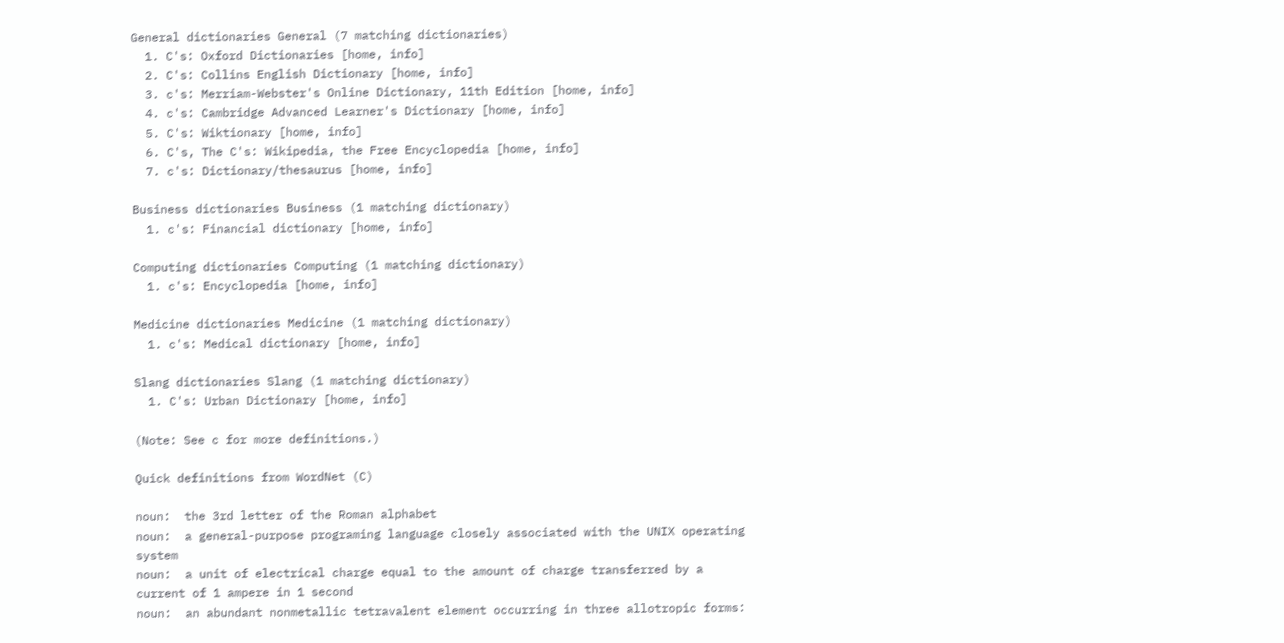General dictionaries General (7 matching dictionaries)
  1. C's: Oxford Dictionaries [home, info]
  2. C's: Collins English Dictionary [home, info]
  3. c's: Merriam-Webster's Online Dictionary, 11th Edition [home, info]
  4. c's: Cambridge Advanced Learner's Dictionary [home, info]
  5. C's: Wiktionary [home, info]
  6. C's, The C's: Wikipedia, the Free Encyclopedia [home, info]
  7. c's: Dictionary/thesaurus [home, info]

Business dictionaries Business (1 matching dictionary)
  1. c's: Financial dictionary [home, info]

Computing dictionaries Computing (1 matching dictionary)
  1. c's: Encyclopedia [home, info]

Medicine dictionaries Medicine (1 matching dictionary)
  1. c's: Medical dictionary [home, info]

Slang dictionaries Slang (1 matching dictionary)
  1. C's: Urban Dictionary [home, info]

(Note: See c for more definitions.)

Quick definitions from WordNet (C)

noun:  the 3rd letter of the Roman alphabet
noun:  a general-purpose programing language closely associated with the UNIX operating system
noun:  a unit of electrical charge equal to the amount of charge transferred by a current of 1 ampere in 1 second
noun:  an abundant nonmetallic tetravalent element occurring in three allotropic forms: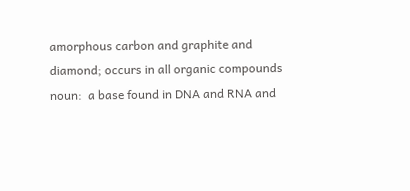amorphous carbon and graphite and diamond; occurs in all organic compounds
noun:  a base found in DNA and RNA and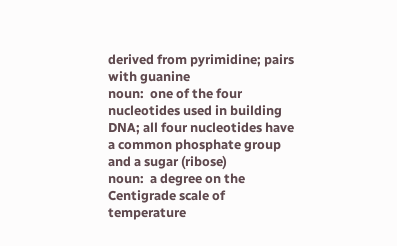derived from pyrimidine; pairs with guanine
noun:  one of the four nucleotides used in building DNA; all four nucleotides have a common phosphate group and a sugar (ribose)
noun:  a degree on the Centigrade scale of temperature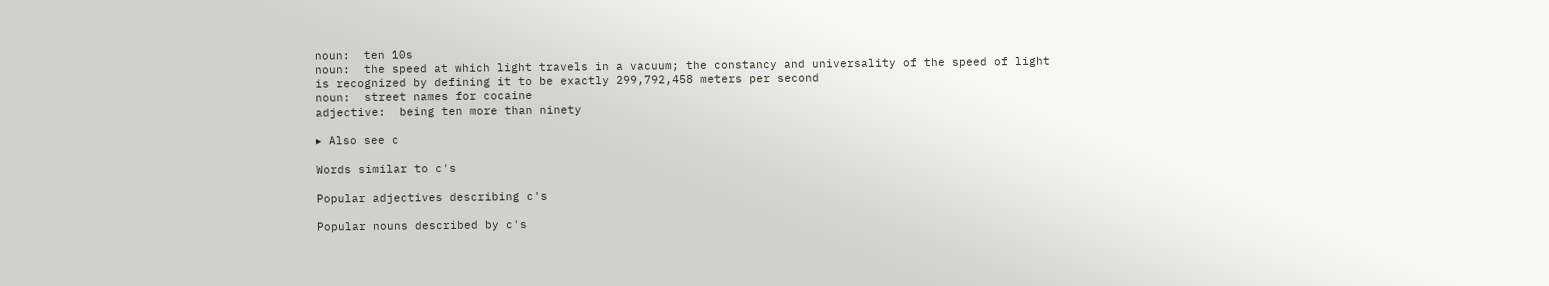noun:  ten 10s
noun:  the speed at which light travels in a vacuum; the constancy and universality of the speed of light is recognized by defining it to be exactly 299,792,458 meters per second
noun:  street names for cocaine
adjective:  being ten more than ninety

▸ Also see c

Words similar to c's

Popular adjectives describing c's

Popular nouns described by c's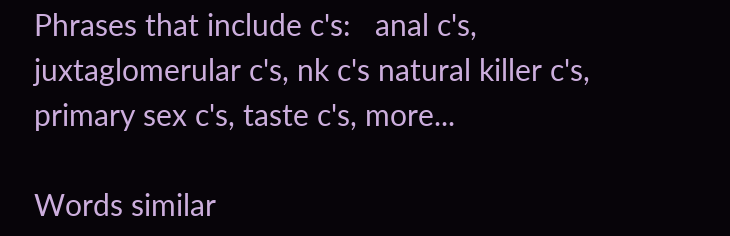Phrases that include c's:   anal c's, juxtaglomerular c's, nk c's natural killer c's, primary sex c's, taste c's, more...

Words similar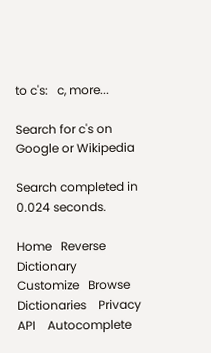to c's:   c, more...

Search for c's on Google or Wikipedia

Search completed in 0.024 seconds.

Home   Reverse Dictionary   Customize   Browse Dictionaries    Privacy    API    Autocomplete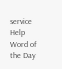service    Help    Word of the Day